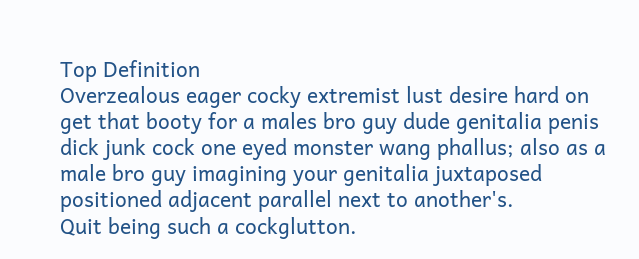Top Definition
Overzealous eager cocky extremist lust desire hard on get that booty for a males bro guy dude genitalia penis dick junk cock one eyed monster wang phallus; also as a male bro guy imagining your genitalia juxtaposed positioned adjacent parallel next to another's.
Quit being such a cockglutton.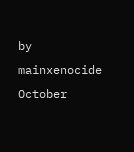by mainxenocide October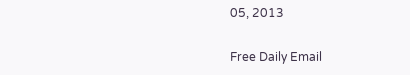05, 2013

Free Daily Email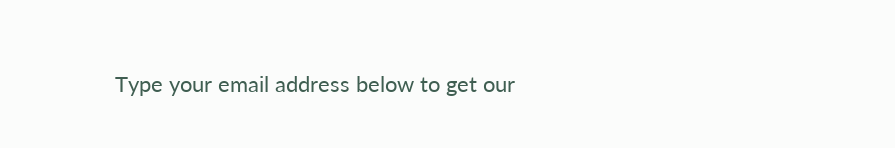Type your email address below to get our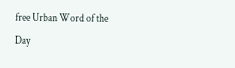free Urban Word of the Day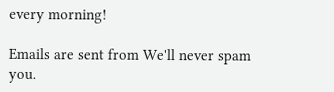every morning!

Emails are sent from We'll never spam you.